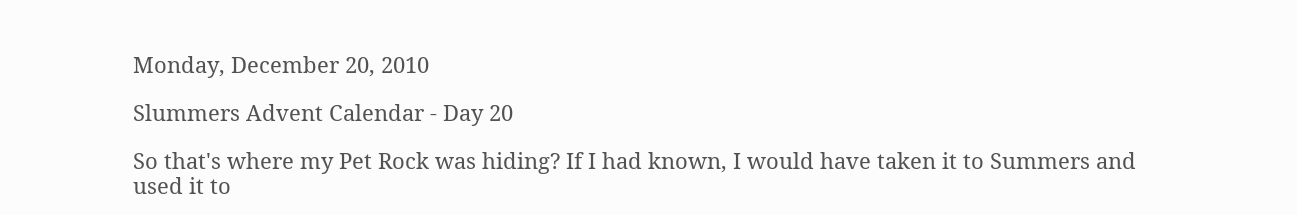Monday, December 20, 2010

Slummers Advent Calendar - Day 20

So that's where my Pet Rock was hiding? If I had known, I would have taken it to Summers and used it to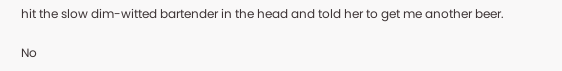hit the slow dim-witted bartender in the head and told her to get me another beer.

No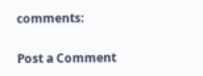comments:

Post a Comment